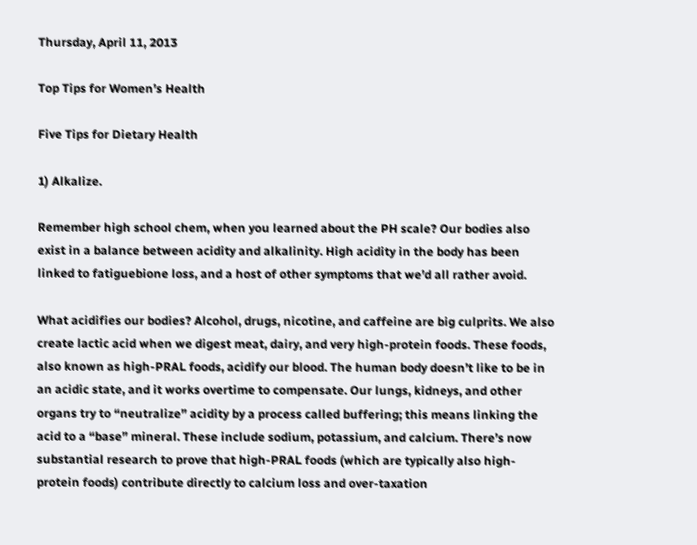Thursday, April 11, 2013

Top Tips for Women’s Health

Five Tips for Dietary Health

1) Alkalize.

Remember high school chem, when you learned about the PH scale? Our bodies also exist in a balance between acidity and alkalinity. High acidity in the body has been linked to fatiguebione loss, and a host of other symptoms that we’d all rather avoid.

What acidifies our bodies? Alcohol, drugs, nicotine, and caffeine are big culprits. We also create lactic acid when we digest meat, dairy, and very high-protein foods. These foods, also known as high-PRAL foods, acidify our blood. The human body doesn’t like to be in an acidic state, and it works overtime to compensate. Our lungs, kidneys, and other organs try to “neutralize” acidity by a process called buffering; this means linking the acid to a “base” mineral. These include sodium, potassium, and calcium. There’s now substantial research to prove that high-PRAL foods (which are typically also high-protein foods) contribute directly to calcium loss and over-taxation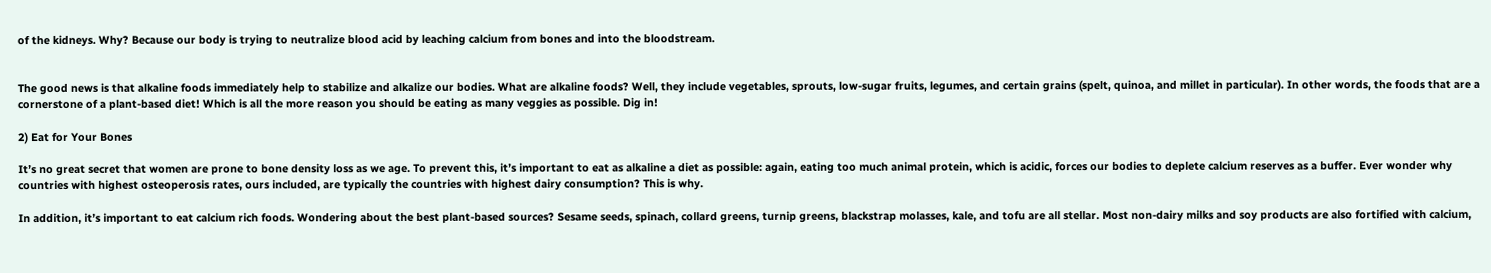of the kidneys. Why? Because our body is trying to neutralize blood acid by leaching calcium from bones and into the bloodstream.


The good news is that alkaline foods immediately help to stabilize and alkalize our bodies. What are alkaline foods? Well, they include vegetables, sprouts, low-sugar fruits, legumes, and certain grains (spelt, quinoa, and millet in particular). In other words, the foods that are a cornerstone of a plant-based diet! Which is all the more reason you should be eating as many veggies as possible. Dig in!

2) Eat for Your Bones

It’s no great secret that women are prone to bone density loss as we age. To prevent this, it’s important to eat as alkaline a diet as possible: again, eating too much animal protein, which is acidic, forces our bodies to deplete calcium reserves as a buffer. Ever wonder why countries with highest osteoperosis rates, ours included, are typically the countries with highest dairy consumption? This is why.

In addition, it’s important to eat calcium rich foods. Wondering about the best plant-based sources? Sesame seeds, spinach, collard greens, turnip greens, blackstrap molasses, kale, and tofu are all stellar. Most non-dairy milks and soy products are also fortified with calcium,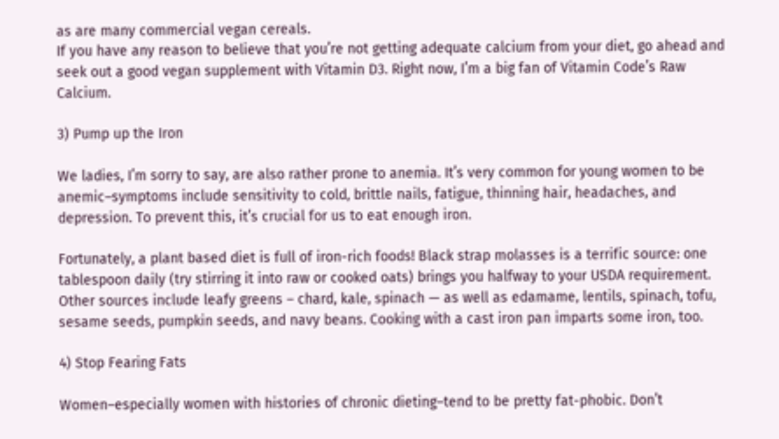as are many commercial vegan cereals.
If you have any reason to believe that you’re not getting adequate calcium from your diet, go ahead and seek out a good vegan supplement with Vitamin D3. Right now, I’m a big fan of Vitamin Code’s Raw Calcium.

3) Pump up the Iron

We ladies, I’m sorry to say, are also rather prone to anemia. It’s very common for young women to be anemic–symptoms include sensitivity to cold, brittle nails, fatigue, thinning hair, headaches, and depression. To prevent this, it’s crucial for us to eat enough iron.

Fortunately, a plant based diet is full of iron-rich foods! Black strap molasses is a terrific source: one tablespoon daily (try stirring it into raw or cooked oats) brings you halfway to your USDA requirement. Other sources include leafy greens – chard, kale, spinach — as well as edamame, lentils, spinach, tofu, sesame seeds, pumpkin seeds, and navy beans. Cooking with a cast iron pan imparts some iron, too.

4) Stop Fearing Fats

Women–especially women with histories of chronic dieting–tend to be pretty fat-phobic. Don’t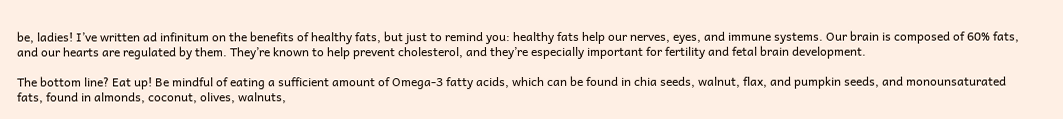be, ladies! I’ve written ad infinitum on the benefits of healthy fats, but just to remind you: healthy fats help our nerves, eyes, and immune systems. Our brain is composed of 60% fats, and our hearts are regulated by them. They’re known to help prevent cholesterol, and they’re especially important for fertility and fetal brain development.

The bottom line? Eat up! Be mindful of eating a sufficient amount of Omega-3 fatty acids, which can be found in chia seeds, walnut, flax, and pumpkin seeds, and monounsaturated fats, found in almonds, coconut, olives, walnuts,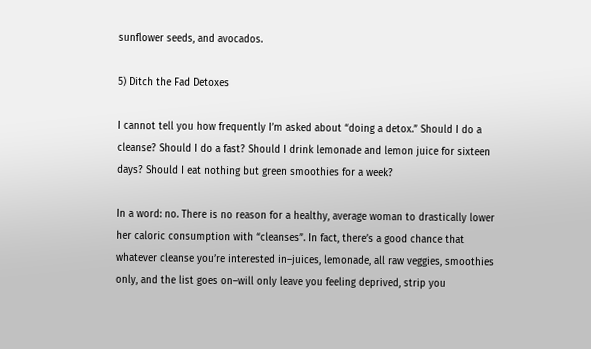sunflower seeds, and avocados.

5) Ditch the Fad Detoxes

I cannot tell you how frequently I’m asked about “doing a detox.” Should I do a cleanse? Should I do a fast? Should I drink lemonade and lemon juice for sixteen days? Should I eat nothing but green smoothies for a week?

In a word: no. There is no reason for a healthy, average woman to drastically lower her caloric consumption with “cleanses”. In fact, there’s a good chance that whatever cleanse you’re interested in–juices, lemonade, all raw veggies, smoothies only, and the list goes on–will only leave you feeling deprived, strip you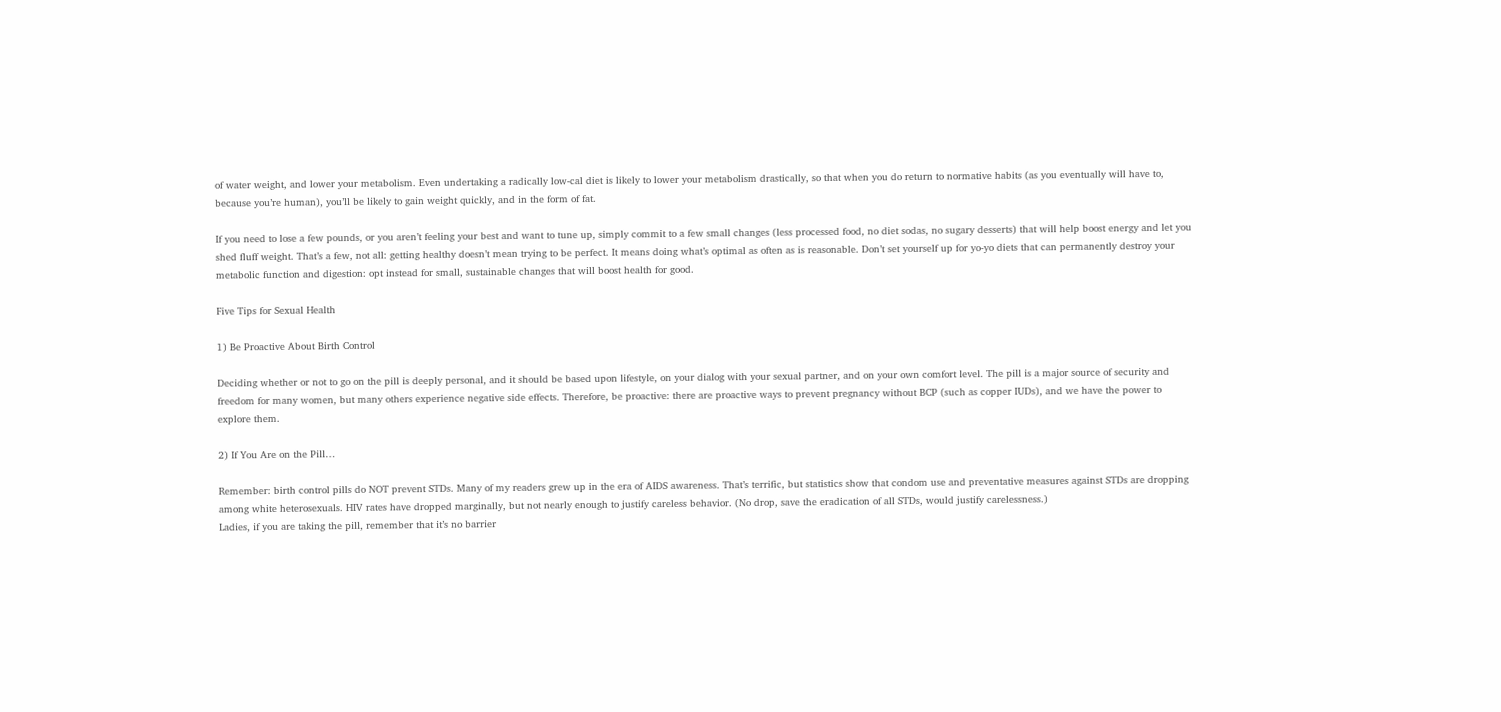of water weight, and lower your metabolism. Even undertaking a radically low-cal diet is likely to lower your metabolism drastically, so that when you do return to normative habits (as you eventually will have to, because you’re human), you’ll be likely to gain weight quickly, and in the form of fat.

If you need to lose a few pounds, or you aren’t feeling your best and want to tune up, simply commit to a few small changes (less processed food, no diet sodas, no sugary desserts) that will help boost energy and let you shed fluff weight. That’s a few, not all: getting healthy doesn’t mean trying to be perfect. It means doing what’s optimal as often as is reasonable. Don’t set yourself up for yo-yo diets that can permanently destroy your metabolic function and digestion: opt instead for small, sustainable changes that will boost health for good.

Five Tips for Sexual Health

1) Be Proactive About Birth Control

Deciding whether or not to go on the pill is deeply personal, and it should be based upon lifestyle, on your dialog with your sexual partner, and on your own comfort level. The pill is a major source of security and freedom for many women, but many others experience negative side effects. Therefore, be proactive: there are proactive ways to prevent pregnancy without BCP (such as copper IUDs), and we have the power to explore them.

2) If You Are on the Pill…

Remember: birth control pills do NOT prevent STDs. Many of my readers grew up in the era of AIDS awareness. That’s terrific, but statistics show that condom use and preventative measures against STDs are dropping among white heterosexuals. HIV rates have dropped marginally, but not nearly enough to justify careless behavior. (No drop, save the eradication of all STDs, would justify carelessness.)
Ladies, if you are taking the pill, remember that it’s no barrier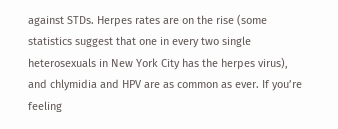against STDs. Herpes rates are on the rise (some statistics suggest that one in every two single heterosexuals in New York City has the herpes virus), and chlymidia and HPV are as common as ever. If you’re feeling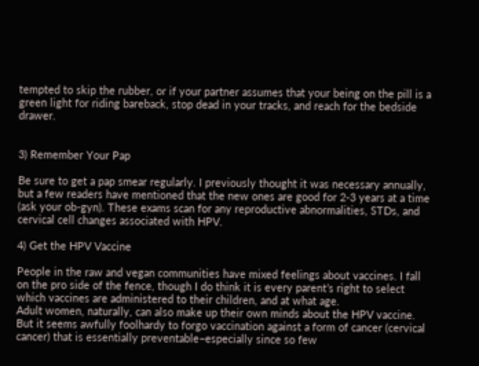tempted to skip the rubber, or if your partner assumes that your being on the pill is a green light for riding bareback, stop dead in your tracks, and reach for the bedside drawer.


3) Remember Your Pap

Be sure to get a pap smear regularly. I previously thought it was necessary annually, but a few readers have mentioned that the new ones are good for 2-3 years at a time (ask your ob-gyn). These exams scan for any reproductive abnormalities, STDs, and cervical cell changes associated with HPV.

4) Get the HPV Vaccine

People in the raw and vegan communities have mixed feelings about vaccines. I fall on the pro side of the fence, though I do think it is every parent’s right to select which vaccines are administered to their children, and at what age.
Adult women, naturally, can also make up their own minds about the HPV vaccine. But it seems awfully foolhardy to forgo vaccination against a form of cancer (cervical cancer) that is essentially preventable–especially since so few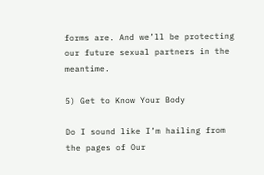forms are. And we’ll be protecting our future sexual partners in the meantime.

5) Get to Know Your Body

Do I sound like I’m hailing from the pages of Our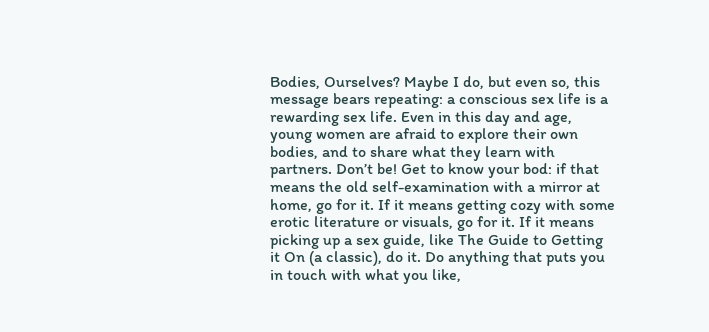Bodies, Ourselves? Maybe I do, but even so, this message bears repeating: a conscious sex life is a rewarding sex life. Even in this day and age, young women are afraid to explore their own bodies, and to share what they learn with partners. Don’t be! Get to know your bod: if that means the old self-examination with a mirror at home, go for it. If it means getting cozy with some erotic literature or visuals, go for it. If it means picking up a sex guide, like The Guide to Getting it On (a classic), do it. Do anything that puts you in touch with what you like,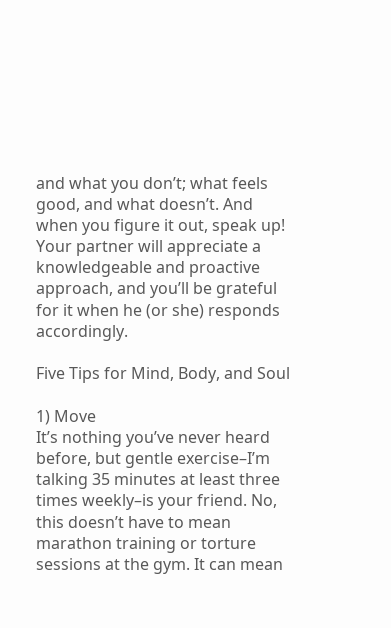and what you don’t; what feels good, and what doesn’t. And when you figure it out, speak up! Your partner will appreciate a knowledgeable and proactive approach, and you’ll be grateful for it when he (or she) responds accordingly.

Five Tips for Mind, Body, and Soul

1) Move
It’s nothing you’ve never heard before, but gentle exercise–I’m talking 35 minutes at least three times weekly–is your friend. No, this doesn’t have to mean marathon training or torture sessions at the gym. It can mean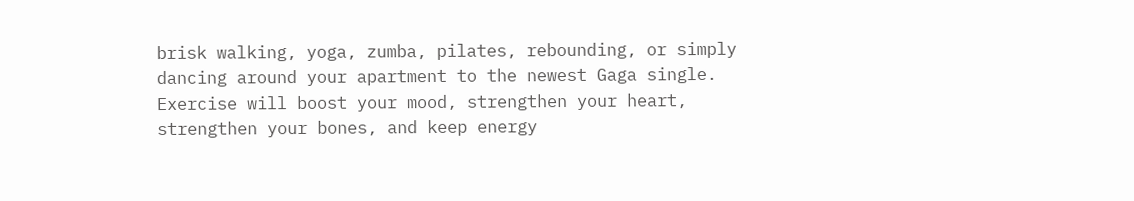brisk walking, yoga, zumba, pilates, rebounding, or simply dancing around your apartment to the newest Gaga single. Exercise will boost your mood, strengthen your heart, strengthen your bones, and keep energy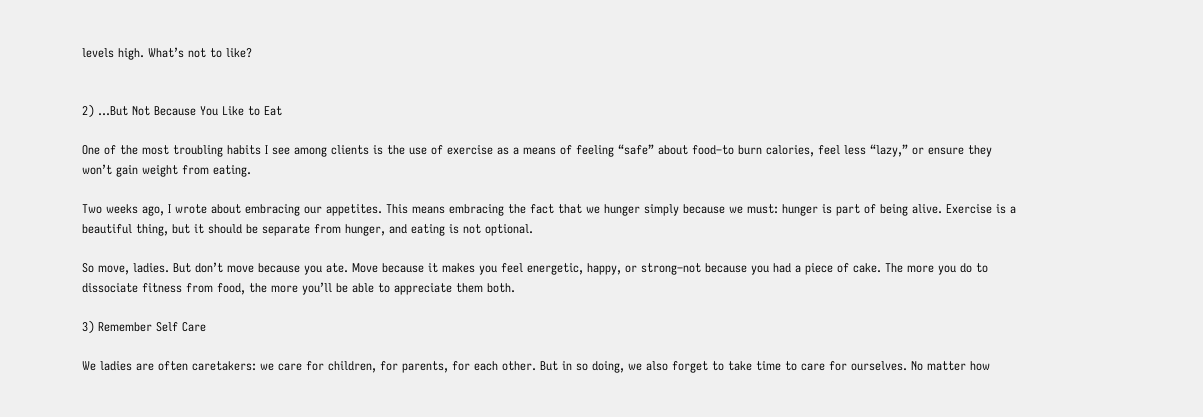levels high. What’s not to like?


2) …But Not Because You Like to Eat

One of the most troubling habits I see among clients is the use of exercise as a means of feeling “safe” about food–to burn calories, feel less “lazy,” or ensure they won’t gain weight from eating.

Two weeks ago, I wrote about embracing our appetites. This means embracing the fact that we hunger simply because we must: hunger is part of being alive. Exercise is a beautiful thing, but it should be separate from hunger, and eating is not optional.

So move, ladies. But don’t move because you ate. Move because it makes you feel energetic, happy, or strong–not because you had a piece of cake. The more you do to dissociate fitness from food, the more you’ll be able to appreciate them both.

3) Remember Self Care

We ladies are often caretakers: we care for children, for parents, for each other. But in so doing, we also forget to take time to care for ourselves. No matter how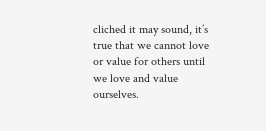cliched it may sound, it’s true that we cannot love or value for others until we love and value ourselves.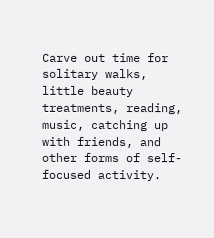Carve out time for solitary walks, little beauty treatments, reading, music, catching up with friends, and other forms of self-focused activity.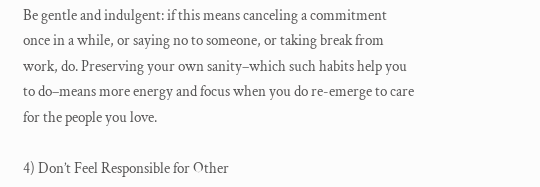Be gentle and indulgent: if this means canceling a commitment once in a while, or saying no to someone, or taking break from work, do. Preserving your own sanity–which such habits help you to do–means more energy and focus when you do re-emerge to care for the people you love.

4) Don’t Feel Responsible for Other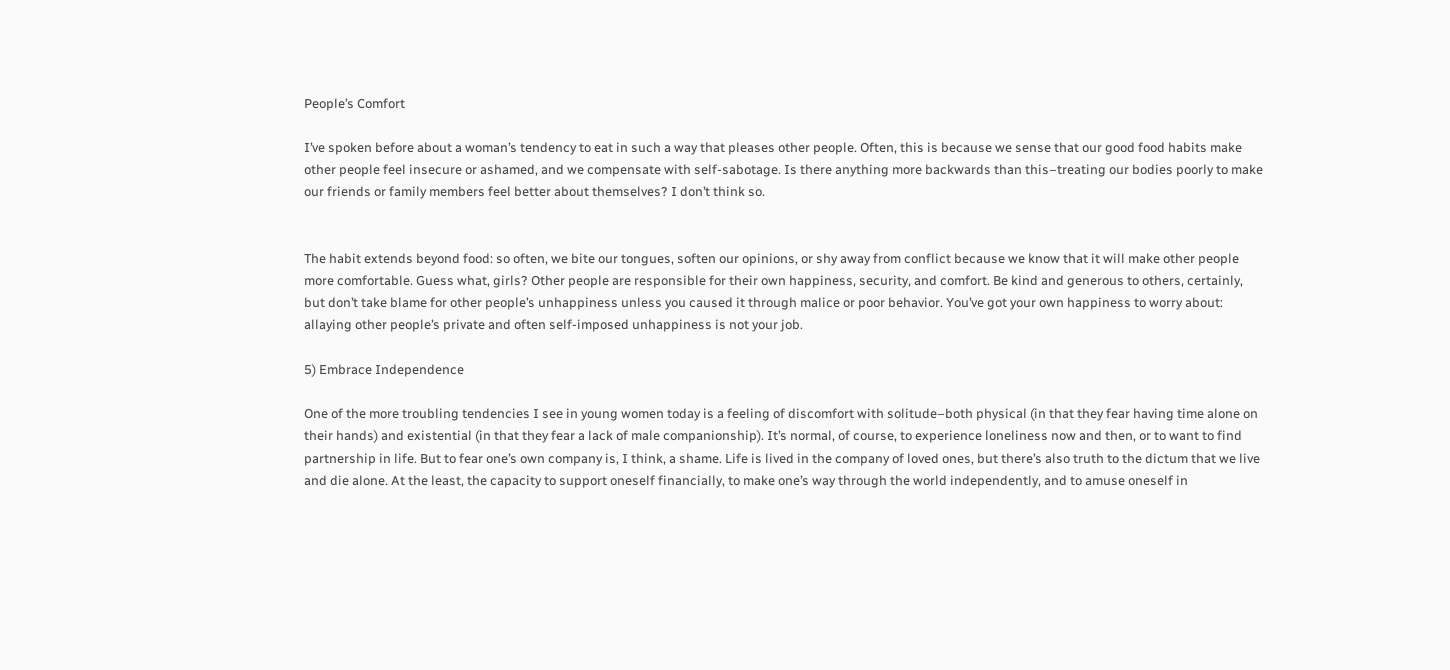People’s Comfort

I’ve spoken before about a woman’s tendency to eat in such a way that pleases other people. Often, this is because we sense that our good food habits make other people feel insecure or ashamed, and we compensate with self-sabotage. Is there anything more backwards than this–treating our bodies poorly to make our friends or family members feel better about themselves? I don’t think so.


The habit extends beyond food: so often, we bite our tongues, soften our opinions, or shy away from conflict because we know that it will make other people more comfortable. Guess what, girls? Other people are responsible for their own happiness, security, and comfort. Be kind and generous to others, certainly, but don’t take blame for other people’s unhappiness unless you caused it through malice or poor behavior. You’ve got your own happiness to worry about: allaying other people’s private and often self-imposed unhappiness is not your job.

5) Embrace Independence

One of the more troubling tendencies I see in young women today is a feeling of discomfort with solitude–both physical (in that they fear having time alone on their hands) and existential (in that they fear a lack of male companionship). It’s normal, of course, to experience loneliness now and then, or to want to find partnership in life. But to fear one’s own company is, I think, a shame. Life is lived in the company of loved ones, but there’s also truth to the dictum that we live and die alone. At the least, the capacity to support oneself financially, to make one’s way through the world independently, and to amuse oneself in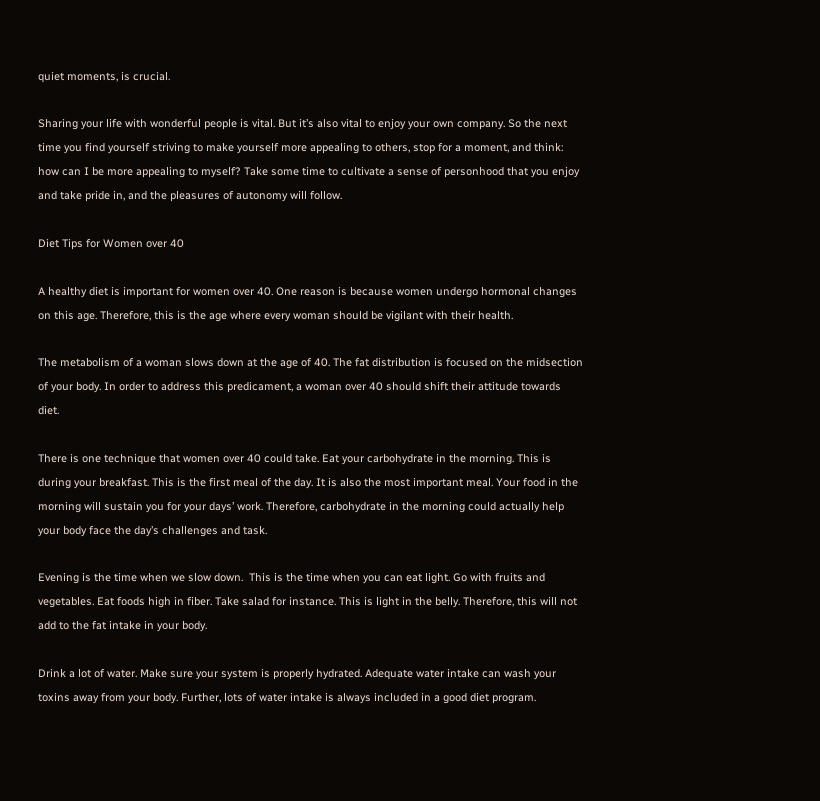quiet moments, is crucial.

Sharing your life with wonderful people is vital. But it’s also vital to enjoy your own company. So the next time you find yourself striving to make yourself more appealing to others, stop for a moment, and think: how can I be more appealing to myself? Take some time to cultivate a sense of personhood that you enjoy and take pride in, and the pleasures of autonomy will follow.

Diet Tips for Women over 40

A healthy diet is important for women over 40. One reason is because women undergo hormonal changes on this age. Therefore, this is the age where every woman should be vigilant with their health.

The metabolism of a woman slows down at the age of 40. The fat distribution is focused on the midsection of your body. In order to address this predicament, a woman over 40 should shift their attitude towards diet.

There is one technique that women over 40 could take. Eat your carbohydrate in the morning. This is during your breakfast. This is the first meal of the day. It is also the most important meal. Your food in the morning will sustain you for your days’ work. Therefore, carbohydrate in the morning could actually help your body face the day’s challenges and task.

Evening is the time when we slow down.  This is the time when you can eat light. Go with fruits and vegetables. Eat foods high in fiber. Take salad for instance. This is light in the belly. Therefore, this will not add to the fat intake in your body.

Drink a lot of water. Make sure your system is properly hydrated. Adequate water intake can wash your toxins away from your body. Further, lots of water intake is always included in a good diet program.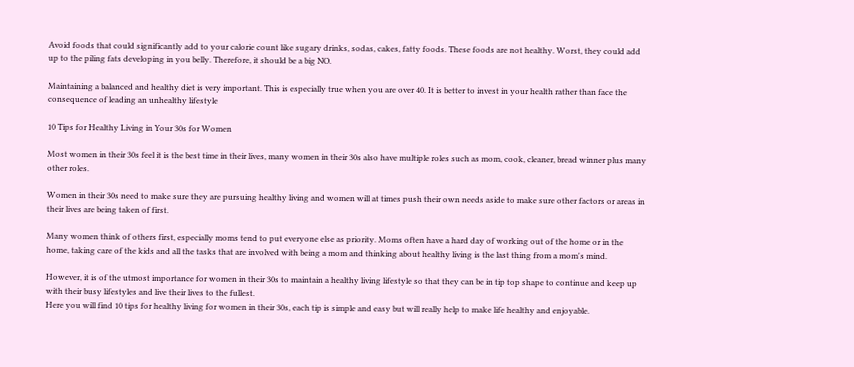Avoid foods that could significantly add to your calorie count like sugary drinks, sodas, cakes, fatty foods. These foods are not healthy. Worst, they could add up to the piling fats developing in you belly. Therefore, it should be a big NO.

Maintaining a balanced and healthy diet is very important. This is especially true when you are over 40. It is better to invest in your health rather than face the consequence of leading an unhealthy lifestyle

10 Tips for Healthy Living in Your 30s for Women

Most women in their 30s feel it is the best time in their lives, many women in their 30s also have multiple roles such as mom, cook, cleaner, bread winner plus many other roles.

Women in their 30s need to make sure they are pursuing healthy living and women will at times push their own needs aside to make sure other factors or areas in their lives are being taken of first.

Many women think of others first, especially moms tend to put everyone else as priority. Moms often have a hard day of working out of the home or in the home, taking care of the kids and all the tasks that are involved with being a mom and thinking about healthy living is the last thing from a mom's mind.

However, it is of the utmost importance for women in their 30s to maintain a healthy living lifestyle so that they can be in tip top shape to continue and keep up with their busy lifestyles and live their lives to the fullest.
Here you will find 10 tips for healthy living for women in their 30s, each tip is simple and easy but will really help to make life healthy and enjoyable.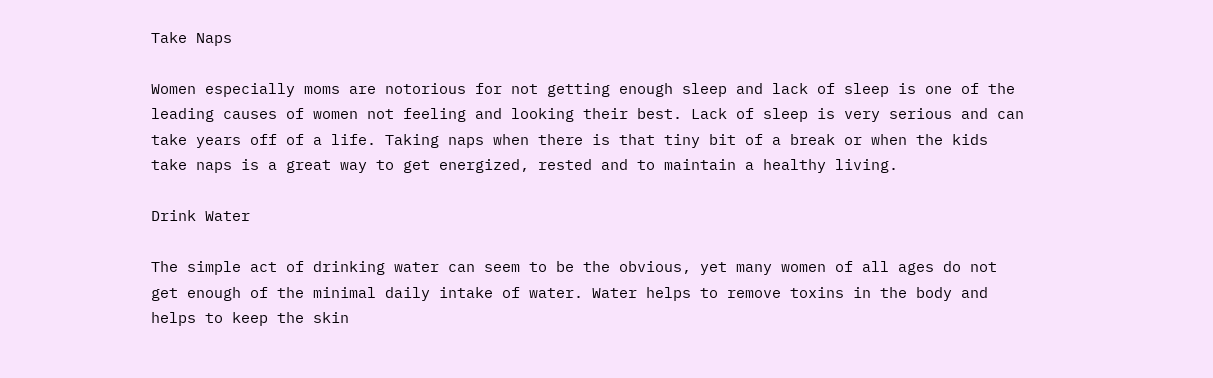Take Naps

Women especially moms are notorious for not getting enough sleep and lack of sleep is one of the leading causes of women not feeling and looking their best. Lack of sleep is very serious and can take years off of a life. Taking naps when there is that tiny bit of a break or when the kids take naps is a great way to get energized, rested and to maintain a healthy living.

Drink Water

The simple act of drinking water can seem to be the obvious, yet many women of all ages do not get enough of the minimal daily intake of water. Water helps to remove toxins in the body and helps to keep the skin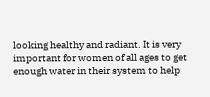looking healthy and radiant. It is very important for women of all ages to get enough water in their system to help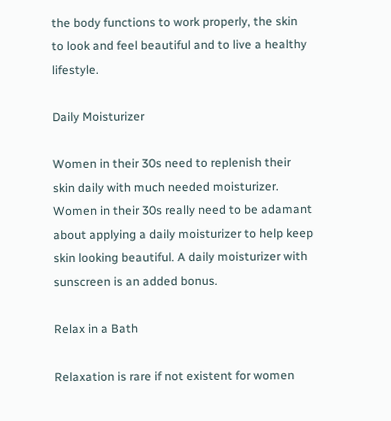the body functions to work properly, the skin to look and feel beautiful and to live a healthy lifestyle.

Daily Moisturizer

Women in their 30s need to replenish their skin daily with much needed moisturizer. Women in their 30s really need to be adamant about applying a daily moisturizer to help keep skin looking beautiful. A daily moisturizer with sunscreen is an added bonus.

Relax in a Bath

Relaxation is rare if not existent for women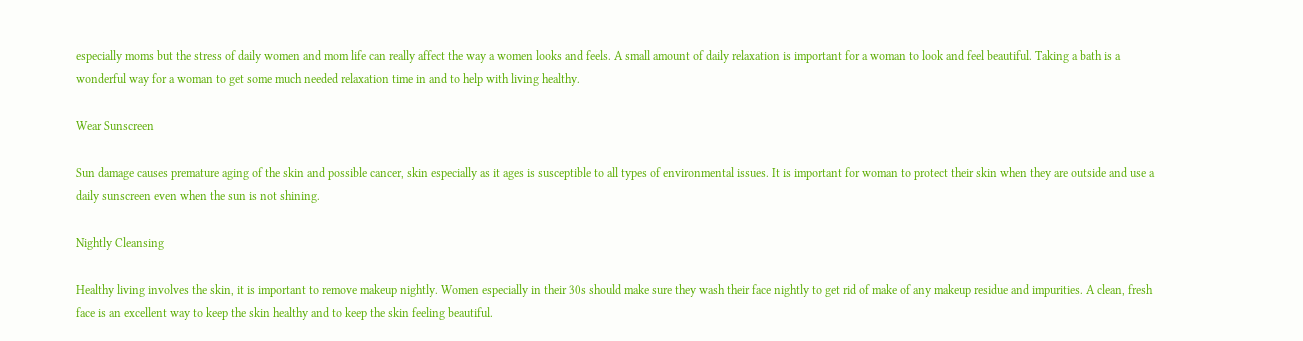especially moms but the stress of daily women and mom life can really affect the way a women looks and feels. A small amount of daily relaxation is important for a woman to look and feel beautiful. Taking a bath is a wonderful way for a woman to get some much needed relaxation time in and to help with living healthy.

Wear Sunscreen

Sun damage causes premature aging of the skin and possible cancer, skin especially as it ages is susceptible to all types of environmental issues. It is important for woman to protect their skin when they are outside and use a daily sunscreen even when the sun is not shining.

Nightly Cleansing

Healthy living involves the skin, it is important to remove makeup nightly. Women especially in their 30s should make sure they wash their face nightly to get rid of make of any makeup residue and impurities. A clean, fresh face is an excellent way to keep the skin healthy and to keep the skin feeling beautiful.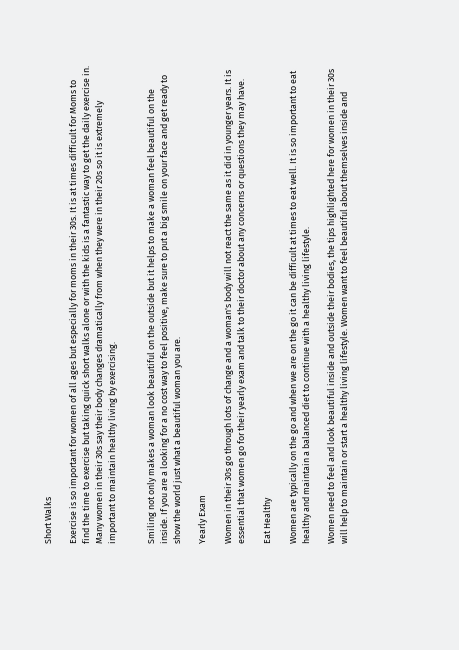Short Walks

Exercise is so important for women of all ages but especially for moms in their 30s. It is at times difficult for Moms to find the time to exercise but taking quick short walks alone or with the kids is a fantastic way to get the daily exercise in. Many women in their 30s say their body changes dramatically from when they were in their 20s so it is extremely important to maintain healthy living by exercising.


Smiling not only makes a woman look beautiful on the outside but it helps to make a woman feel beautiful on the inside. If you are a looking for a no cost way to feel positive, make sure to put a big smile on your face and get ready to show the world just what a beautiful woman you are.

Yearly Exam

Women in their 30s go through lots of change and a woman's body will not react the same as it did in younger years. It is essential that women go for their yearly exam and talk to their doctor about any concerns or questions they may have.

Eat Healthy

Women are typically on the go and when we are on the go it can be difficult at times to eat well. It is so important to eat healthy and maintain a balanced diet to continue with a healthy living lifestyle.

Women need to feel and look beautiful inside and outside their bodies, the tips highlighted here for women in their 30s will help to maintain or start a healthy living lifestyle. Women want to feel beautiful about themselves inside and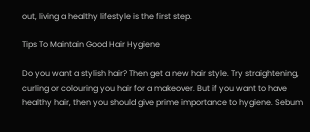out, living a healthy lifestyle is the first step.

Tips To Maintain Good Hair Hygiene

Do you want a stylish hair? Then get a new hair style. Try straightening, curling or colouring you hair for a makeover. But if you want to have healthy hair, then you should give prime importance to hygiene. Sebum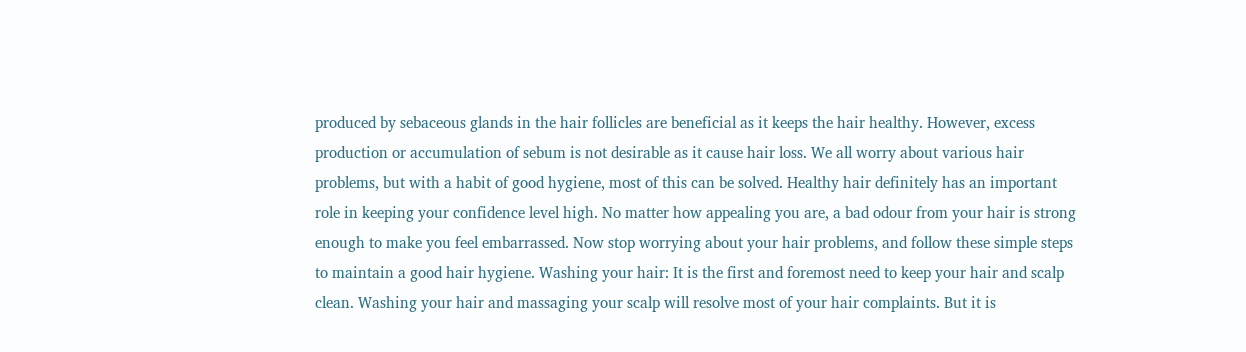produced by sebaceous glands in the hair follicles are beneficial as it keeps the hair healthy. However, excess production or accumulation of sebum is not desirable as it cause hair loss. We all worry about various hair problems, but with a habit of good hygiene, most of this can be solved. Healthy hair definitely has an important role in keeping your confidence level high. No matter how appealing you are, a bad odour from your hair is strong enough to make you feel embarrassed. Now stop worrying about your hair problems, and follow these simple steps to maintain a good hair hygiene. Washing your hair: It is the first and foremost need to keep your hair and scalp clean. Washing your hair and massaging your scalp will resolve most of your hair complaints. But it is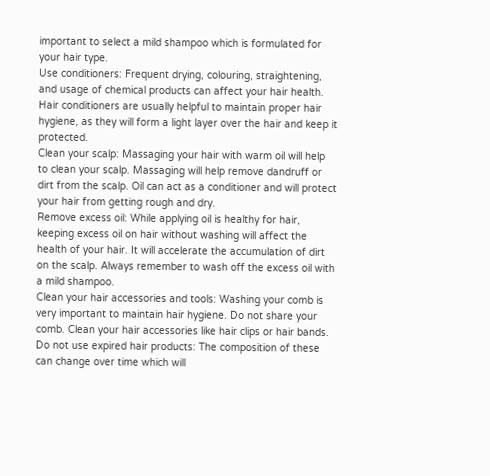important to select a mild shampoo which is formulated for your hair type.
Use conditioners: Frequent drying, colouring, straightening, and usage of chemical products can affect your hair health. Hair conditioners are usually helpful to maintain proper hair hygiene, as they will form a light layer over the hair and keep it protected.
Clean your scalp: Massaging your hair with warm oil will help to clean your scalp. Massaging will help remove dandruff or dirt from the scalp. Oil can act as a conditioner and will protect your hair from getting rough and dry.
Remove excess oil: While applying oil is healthy for hair, keeping excess oil on hair without washing will affect the health of your hair. It will accelerate the accumulation of dirt on the scalp. Always remember to wash off the excess oil with a mild shampoo.
Clean your hair accessories and tools: Washing your comb is very important to maintain hair hygiene. Do not share your comb. Clean your hair accessories like hair clips or hair bands.
Do not use expired hair products: The composition of these can change over time which will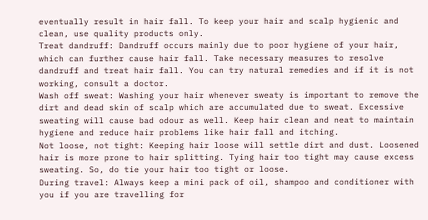eventually result in hair fall. To keep your hair and scalp hygienic and clean, use quality products only.
Treat dandruff: Dandruff occurs mainly due to poor hygiene of your hair, which can further cause hair fall. Take necessary measures to resolve dandruff and treat hair fall. You can try natural remedies and if it is not working, consult a doctor.
Wash off sweat: Washing your hair whenever sweaty is important to remove the dirt and dead skin of scalp which are accumulated due to sweat. Excessive sweating will cause bad odour as well. Keep hair clean and neat to maintain hygiene and reduce hair problems like hair fall and itching.
Not loose, not tight: Keeping hair loose will settle dirt and dust. Loosened hair is more prone to hair splitting. Tying hair too tight may cause excess sweating. So, do tie your hair too tight or loose.
During travel: Always keep a mini pack of oil, shampoo and conditioner with you if you are travelling for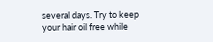several days. Try to keep your hair oil free while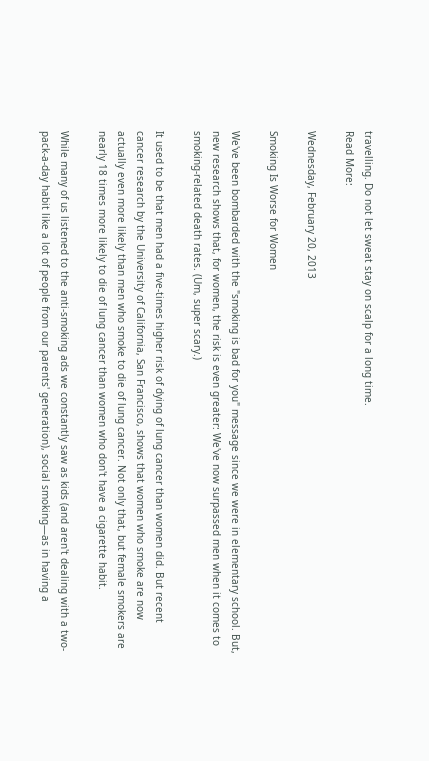travelling. Do not let sweat stay on scalp for a long time.
Read More:

Wednesday, February 20, 2013

Smoking Is Worse for Women

We've been bombarded with the "smoking is bad for you" message since we were in elementary school. But, new research shows that, for women, the risk is even greater: We've now surpassed men when it comes to smoking-related death rates. (Um, super scary.)

It used to be that men had a five-times higher risk of dying of lung cancer than women did. But recent cancer research by the University of California, San Francisco, shows that women who smoke are now actually even more likely than men who smoke to die of lung cancer. Not only that, but female smokers are nearly 18 times more likely to die of lung cancer than women who don't have a cigarette habit.

While many of us listened to the anti-smoking ads we constantly saw as kids (and aren't dealing with a two-pack-a-day habit like a lot of people from our parents' generation), social smoking—as in having a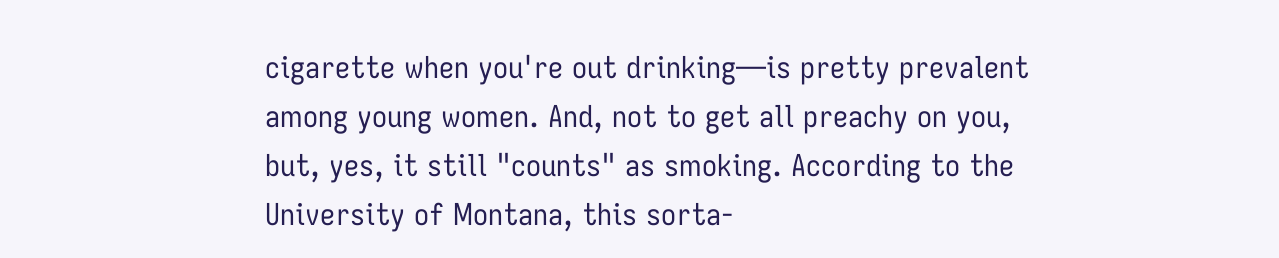cigarette when you're out drinking—is pretty prevalent among young women. And, not to get all preachy on you, but, yes, it still "counts" as smoking. According to the University of Montana, this sorta-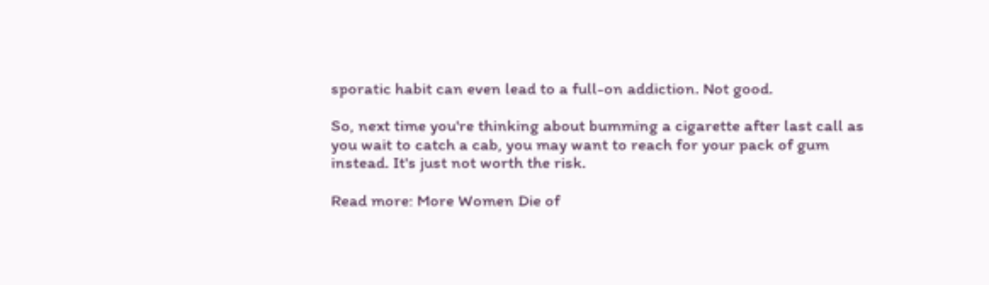sporatic habit can even lead to a full-on addiction. Not good.

So, next time you're thinking about bumming a cigarette after last call as you wait to catch a cab, you may want to reach for your pack of gum instead. It's just not worth the risk.

Read more: More Women Die of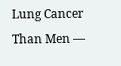Lung Cancer Than Men —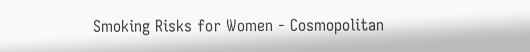Smoking Risks for Women - Cosmopolitan